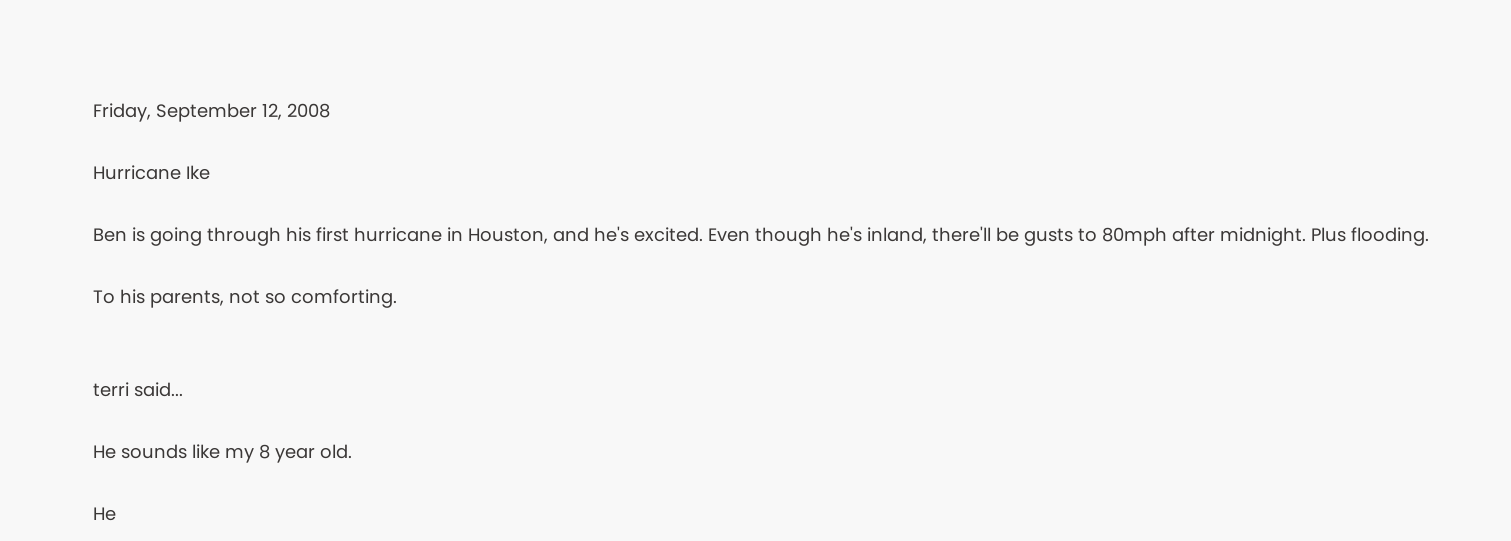Friday, September 12, 2008

Hurricane Ike

Ben is going through his first hurricane in Houston, and he's excited. Even though he's inland, there'll be gusts to 80mph after midnight. Plus flooding.

To his parents, not so comforting.


terri said...

He sounds like my 8 year old.

He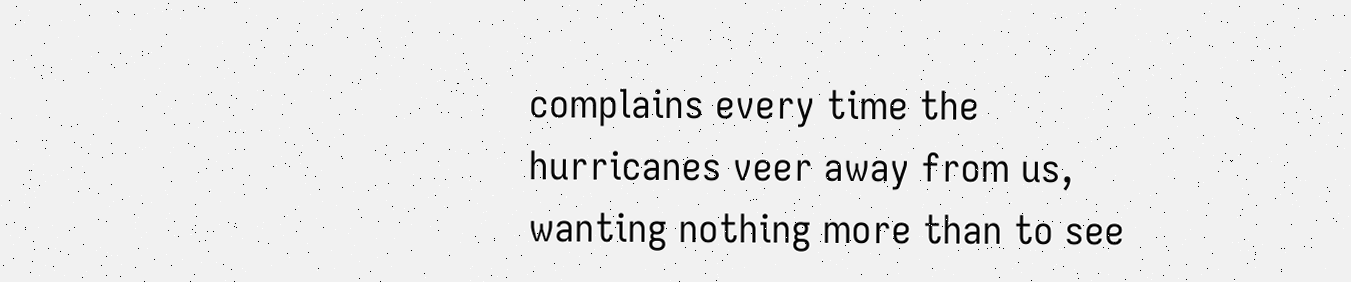complains every time the hurricanes veer away from us, wanting nothing more than to see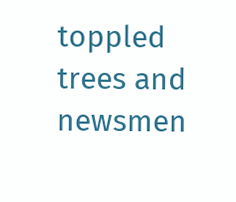toppled trees and newsmen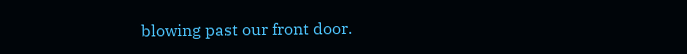blowing past our front door.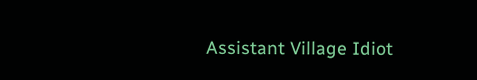Assistant Village Idiot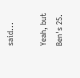said...

Yeah, but Ben's 25.